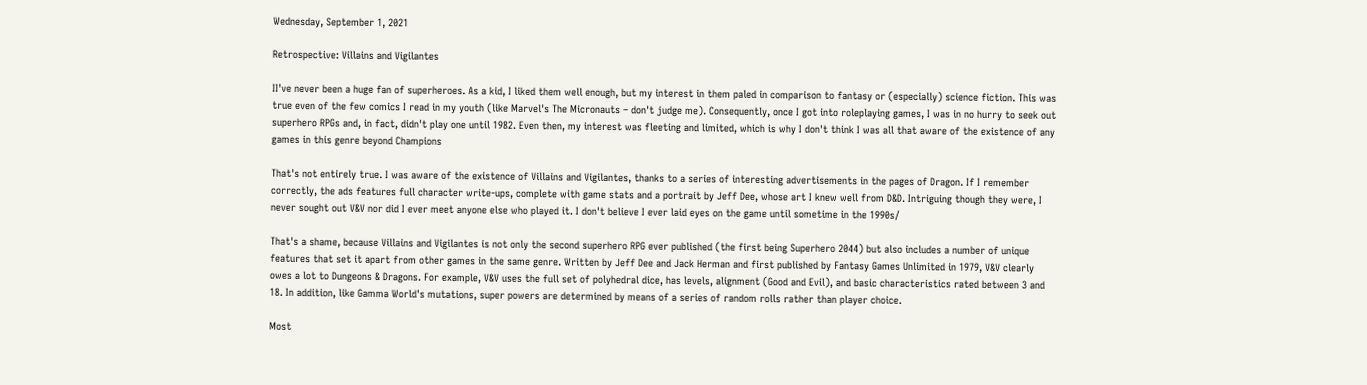Wednesday, September 1, 2021

Retrospective: Villains and Vigilantes

II've never been a huge fan of superheroes. As a kid, I liked them well enough, but my interest in them paled in comparison to fantasy or (especially) science fiction. This was true even of the few comics I read in my youth (like Marvel's The Micronauts – don't judge me). Consequently, once I got into roleplaying games, I was in no hurry to seek out superhero RPGs and, in fact, didn't play one until 1982. Even then, my interest was fleeting and limited, which is why I don't think I was all that aware of the existence of any games in this genre beyond Champions

That's not entirely true. I was aware of the existence of Villains and Vigilantes, thanks to a series of interesting advertisements in the pages of Dragon. If I remember correctly, the ads features full character write-ups, complete with game stats and a portrait by Jeff Dee, whose art I knew well from D&D. Intriguing though they were, I never sought out V&V nor did I ever meet anyone else who played it. I don't believe I ever laid eyes on the game until sometime in the 1990s/

That's a shame, because Villains and Vigilantes is not only the second superhero RPG ever published (the first being Superhero 2044) but also includes a number of unique features that set it apart from other games in the same genre. Written by Jeff Dee and Jack Herman and first published by Fantasy Games Unlimited in 1979, V&V clearly owes a lot to Dungeons & Dragons. For example, V&V uses the full set of polyhedral dice, has levels, alignment (Good and Evil), and basic characteristics rated between 3 and 18. In addition, like Gamma World's mutations, super powers are determined by means of a series of random rolls rather than player choice.

Most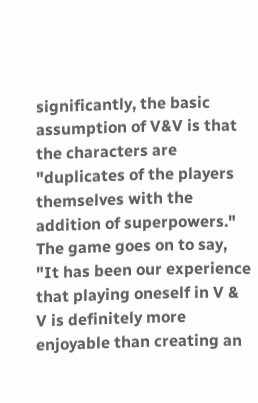significantly, the basic assumption of V&V is that the characters are "duplicates of the players themselves with the addition of superpowers." The game goes on to say, "It has been our experience that playing oneself in V & V is definitely more enjoyable than creating an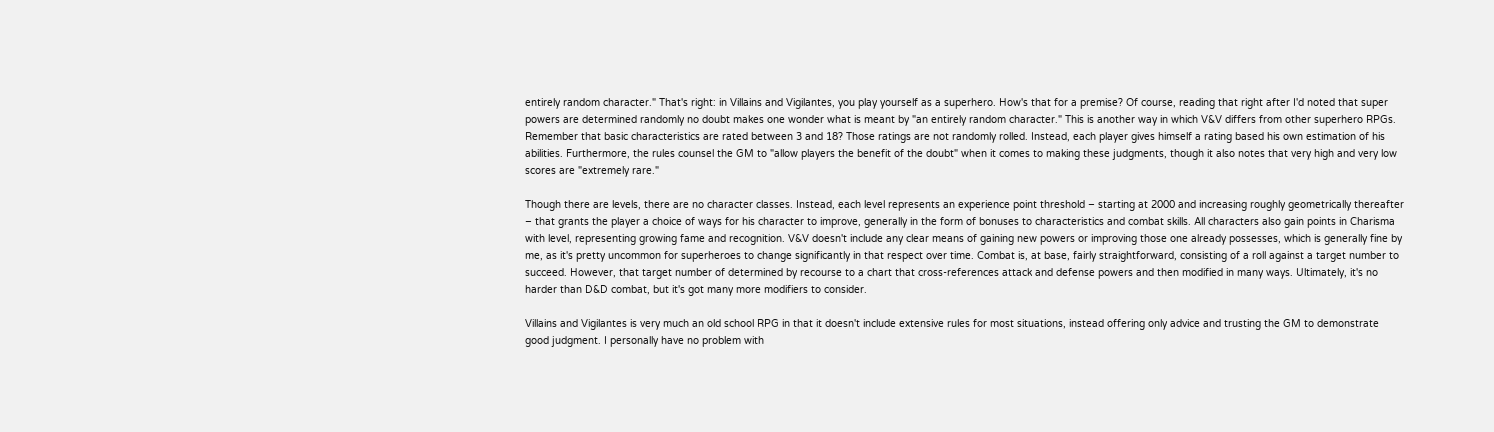entirely random character." That's right: in Villains and Vigilantes, you play yourself as a superhero. How's that for a premise? Of course, reading that right after I'd noted that super powers are determined randomly no doubt makes one wonder what is meant by "an entirely random character." This is another way in which V&V differs from other superhero RPGs. Remember that basic characteristics are rated between 3 and 18? Those ratings are not randomly rolled. Instead, each player gives himself a rating based his own estimation of his abilities. Furthermore, the rules counsel the GM to "allow players the benefit of the doubt" when it comes to making these judgments, though it also notes that very high and very low scores are "extremely rare."

Though there are levels, there are no character classes. Instead, each level represents an experience point threshold – starting at 2000 and increasing roughly geometrically thereafter – that grants the player a choice of ways for his character to improve, generally in the form of bonuses to characteristics and combat skills. All characters also gain points in Charisma with level, representing growing fame and recognition. V&V doesn't include any clear means of gaining new powers or improving those one already possesses, which is generally fine by me, as it's pretty uncommon for superheroes to change significantly in that respect over time. Combat is, at base, fairly straightforward, consisting of a roll against a target number to succeed. However, that target number of determined by recourse to a chart that cross-references attack and defense powers and then modified in many ways. Ultimately, it's no harder than D&D combat, but it's got many more modifiers to consider.

Villains and Vigilantes is very much an old school RPG in that it doesn't include extensive rules for most situations, instead offering only advice and trusting the GM to demonstrate good judgment. I personally have no problem with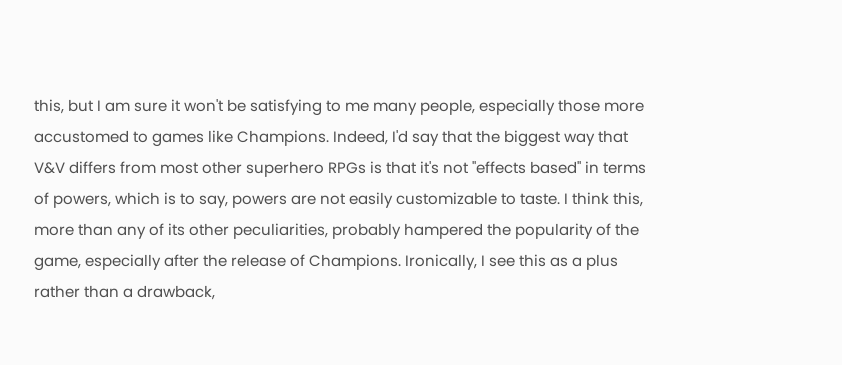this, but I am sure it won't be satisfying to me many people, especially those more accustomed to games like Champions. Indeed, I'd say that the biggest way that V&V differs from most other superhero RPGs is that it's not "effects based" in terms of powers, which is to say, powers are not easily customizable to taste. I think this, more than any of its other peculiarities, probably hampered the popularity of the game, especially after the release of Champions. Ironically, I see this as a plus rather than a drawback,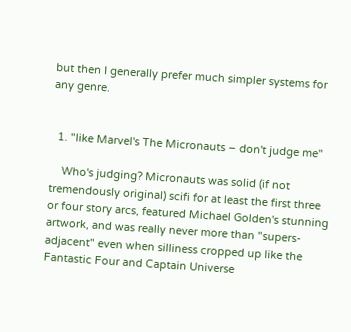but then I generally prefer much simpler systems for any genre.


  1. "like Marvel's The Micronauts – don't judge me"

    Who's judging? Micronauts was solid (if not tremendously original) scifi for at least the first three or four story arcs, featured Michael Golden's stunning artwork, and was really never more than "supers-adjacent" even when silliness cropped up like the Fantastic Four and Captain Universe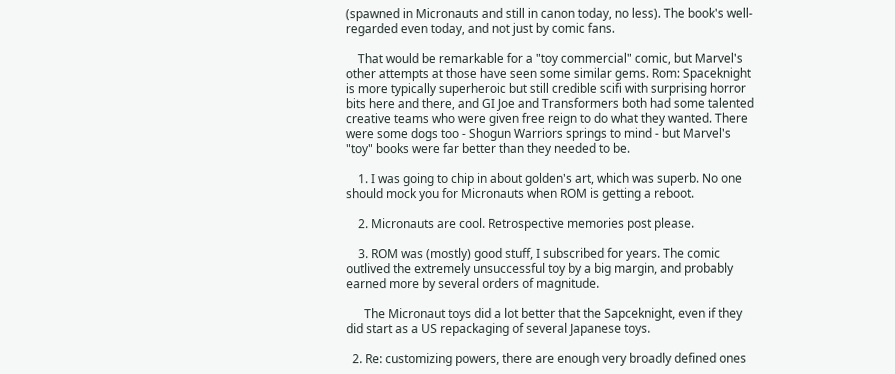(spawned in Micronauts and still in canon today, no less). The book's well-regarded even today, and not just by comic fans.

    That would be remarkable for a "toy commercial" comic, but Marvel's other attempts at those have seen some similar gems. Rom: Spaceknight is more typically superheroic but still credible scifi with surprising horror bits here and there, and GI Joe and Transformers both had some talented creative teams who were given free reign to do what they wanted. There were some dogs too - Shogun Warriors springs to mind - but Marvel's "toy" books were far better than they needed to be.

    1. I was going to chip in about golden's art, which was superb. No one should mock you for Micronauts when ROM is getting a reboot.

    2. Micronauts are cool. Retrospective memories post please.

    3. ROM was (mostly) good stuff, I subscribed for years. The comic outlived the extremely unsuccessful toy by a big margin, and probably earned more by several orders of magnitude.

      The Micronaut toys did a lot better that the Sapceknight, even if they did start as a US repackaging of several Japanese toys.

  2. Re: customizing powers, there are enough very broadly defined ones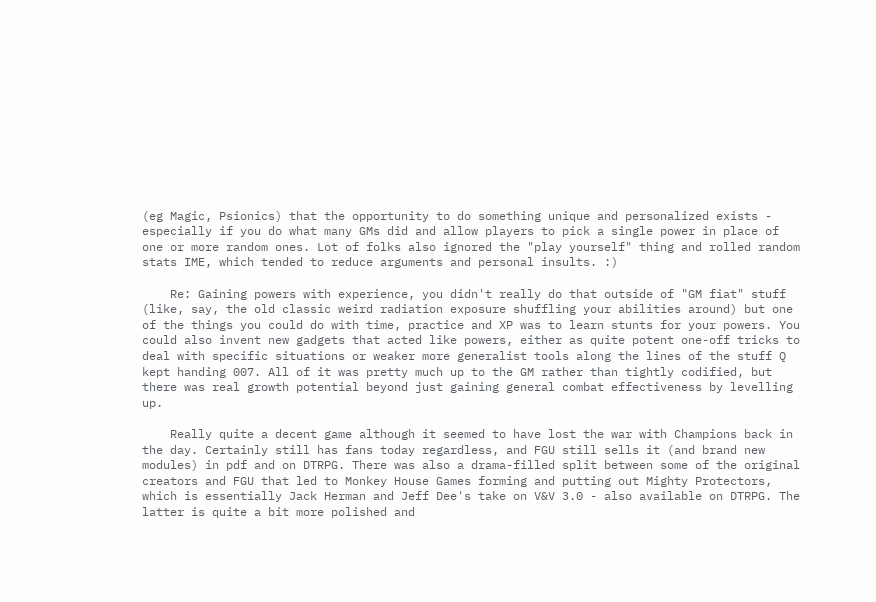(eg Magic, Psionics) that the opportunity to do something unique and personalized exists - especially if you do what many GMs did and allow players to pick a single power in place of one or more random ones. Lot of folks also ignored the "play yourself" thing and rolled random stats IME, which tended to reduce arguments and personal insults. :)

    Re: Gaining powers with experience, you didn't really do that outside of "GM fiat" stuff (like, say, the old classic weird radiation exposure shuffling your abilities around) but one of the things you could do with time, practice and XP was to learn stunts for your powers. You could also invent new gadgets that acted like powers, either as quite potent one-off tricks to deal with specific situations or weaker more generalist tools along the lines of the stuff Q kept handing 007. All of it was pretty much up to the GM rather than tightly codified, but there was real growth potential beyond just gaining general combat effectiveness by levelling up.

    Really quite a decent game although it seemed to have lost the war with Champions back in the day. Certainly still has fans today regardless, and FGU still sells it (and brand new modules) in pdf and on DTRPG. There was also a drama-filled split between some of the original creators and FGU that led to Monkey House Games forming and putting out Mighty Protectors, which is essentially Jack Herman and Jeff Dee's take on V&V 3.0 - also available on DTRPG. The latter is quite a bit more polished and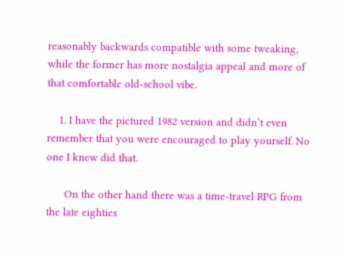reasonably backwards compatible with some tweaking, while the former has more nostalgia appeal and more of that comfortable old-school vibe.

    1. I have the pictured 1982 version and didn’t even remember that you were encouraged to play yourself. No one I knew did that.

      On the other hand there was a time-travel RPG from the late eighties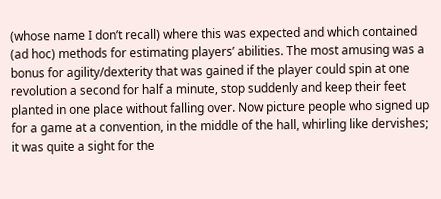(whose name I don’t recall) where this was expected and which contained (ad hoc) methods for estimating players’ abilities. The most amusing was a bonus for agility/dexterity that was gained if the player could spin at one revolution a second for half a minute, stop suddenly and keep their feet planted in one place without falling over. Now picture people who signed up for a game at a convention, in the middle of the hall, whirling like dervishes; it was quite a sight for the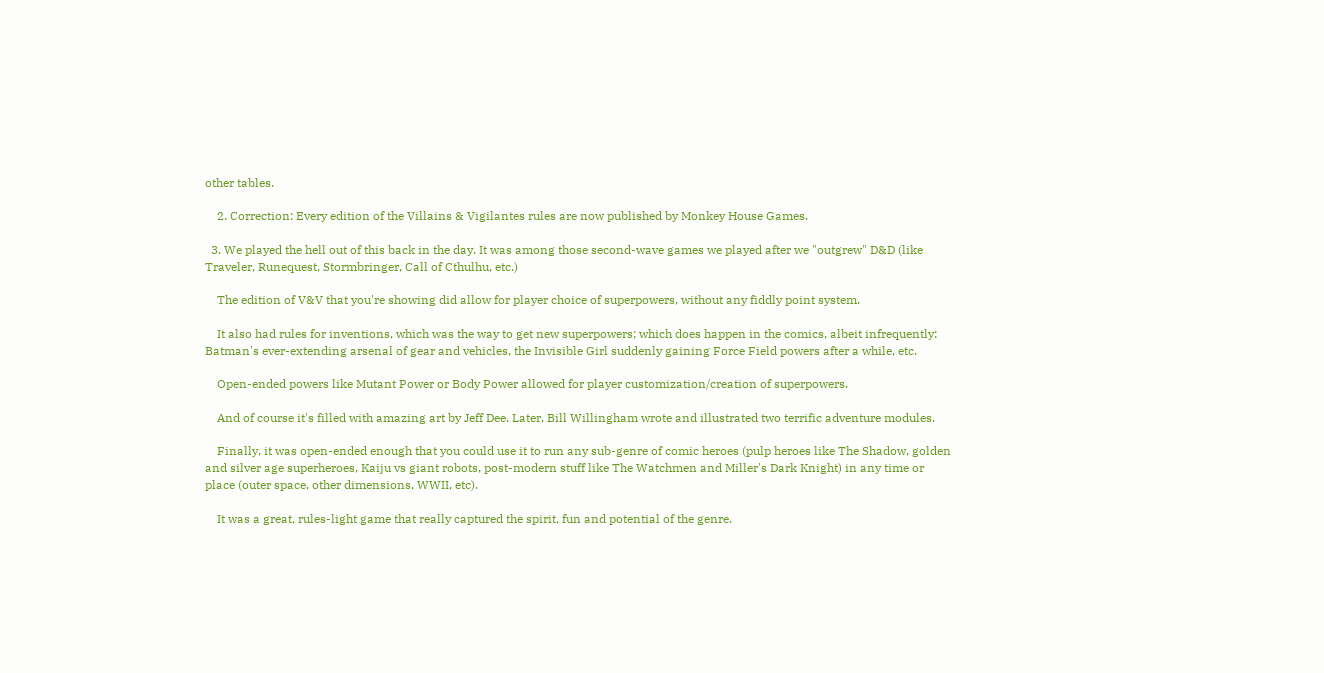other tables.

    2. Correction: Every edition of the Villains & Vigilantes rules are now published by Monkey House Games.

  3. We played the hell out of this back in the day. It was among those second-wave games we played after we "outgrew" D&D (like Traveler, Runequest, Stormbringer, Call of Cthulhu, etc.)

    The edition of V&V that you're showing did allow for player choice of superpowers, without any fiddly point system.

    It also had rules for inventions, which was the way to get new superpowers; which does happen in the comics, albeit infrequently: Batman's ever-extending arsenal of gear and vehicles, the Invisible Girl suddenly gaining Force Field powers after a while, etc.

    Open-ended powers like Mutant Power or Body Power allowed for player customization/creation of superpowers.

    And of course it's filled with amazing art by Jeff Dee. Later, Bill Willingham wrote and illustrated two terrific adventure modules.

    Finally, it was open-ended enough that you could use it to run any sub-genre of comic heroes (pulp heroes like The Shadow, golden and silver age superheroes, Kaiju vs giant robots, post-modern stuff like The Watchmen and Miller's Dark Knight) in any time or place (outer space, other dimensions, WWII, etc).

    It was a great, rules-light game that really captured the spirit, fun and potential of the genre.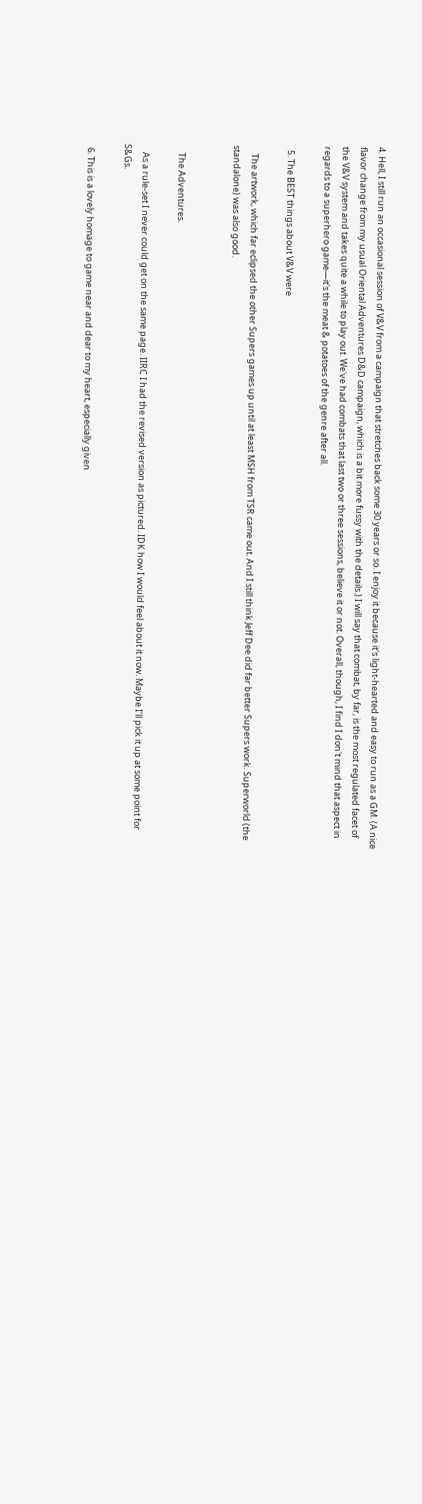4. Hell, I still run an occasional session of V&V from a campaign that stretches back some 30 years or so. I enjoy it because it's light-hearted and easy to run as a GM. (A nice flavor change from my usual Oriental Adventures D&D campaign, which is a bit more fussy with the details.) I will say that combat, by far, is the most regulated facet of the V&V system and takes quite a while to play out. We've had combats that last two or three sessions, believe it or not. Overall, though, I find I don't mind that aspect in regards to a superhero game—it's the meat & potatoes of the genre after all.

  5. The BEST things about V&V were

    The artwork, which far eclipsed the other Supers games up until at least MSH from TSR came out. And I still think Jeff Dee did far better Supers work. Superworld (the standalone) was also good.


    The Adventures.

    As a rule-set I never could get on the same page. IIRC I had the revised version as pictured. IDK how I would feel about it now. Maybe I'll pick it up at some point for S&Gs.

  6. This is a lovely homage to game near and dear to my heart, especially given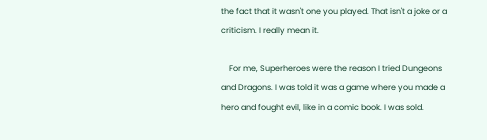the fact that it wasn't one you played. That isn't a joke or a criticism. I really mean it.

    For me, Superheroes were the reason I tried Dungeons and Dragons. I was told it was a game where you made a hero and fought evil, like in a comic book. I was sold.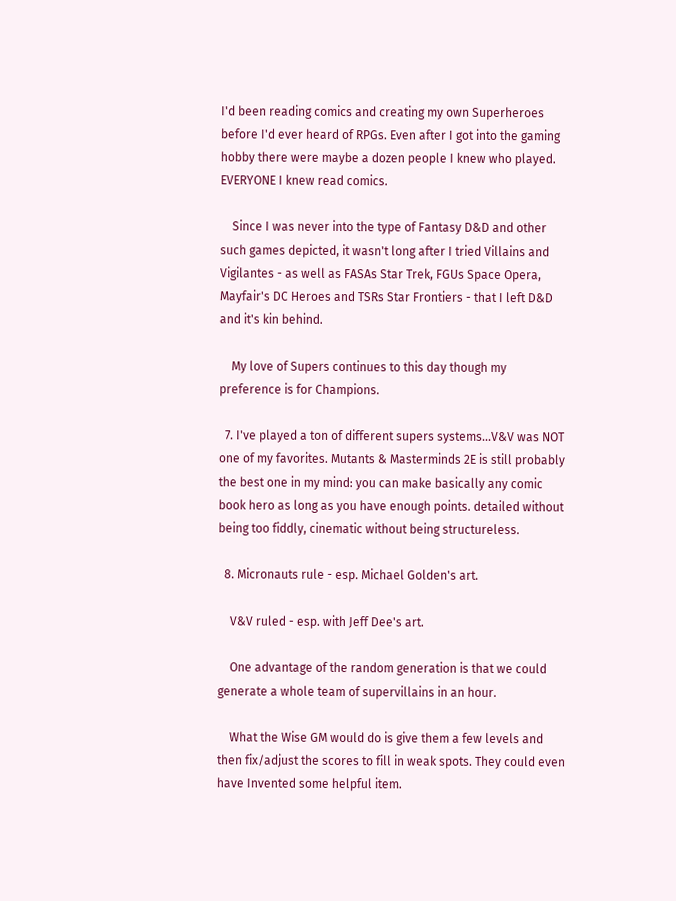I'd been reading comics and creating my own Superheroes before I'd ever heard of RPGs. Even after I got into the gaming hobby there were maybe a dozen people I knew who played. EVERYONE I knew read comics.

    Since I was never into the type of Fantasy D&D and other such games depicted, it wasn't long after I tried Villains and Vigilantes - as well as FASAs Star Trek, FGUs Space Opera, Mayfair's DC Heroes and TSRs Star Frontiers - that I left D&D and it's kin behind.

    My love of Supers continues to this day though my preference is for Champions.

  7. I've played a ton of different supers systems...V&V was NOT one of my favorites. Mutants & Masterminds 2E is still probably the best one in my mind: you can make basically any comic book hero as long as you have enough points. detailed without being too fiddly, cinematic without being structureless.

  8. Micronauts rule - esp. Michael Golden's art.

    V&V ruled - esp. with Jeff Dee's art.

    One advantage of the random generation is that we could generate a whole team of supervillains in an hour.

    What the Wise GM would do is give them a few levels and then fix/adjust the scores to fill in weak spots. They could even have Invented some helpful item.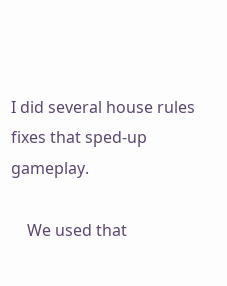I did several house rules fixes that sped-up gameplay.

    We used that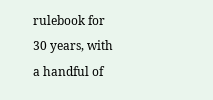rulebook for 30 years, with a handful of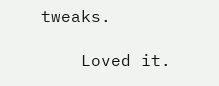tweaks.

    Loved it.